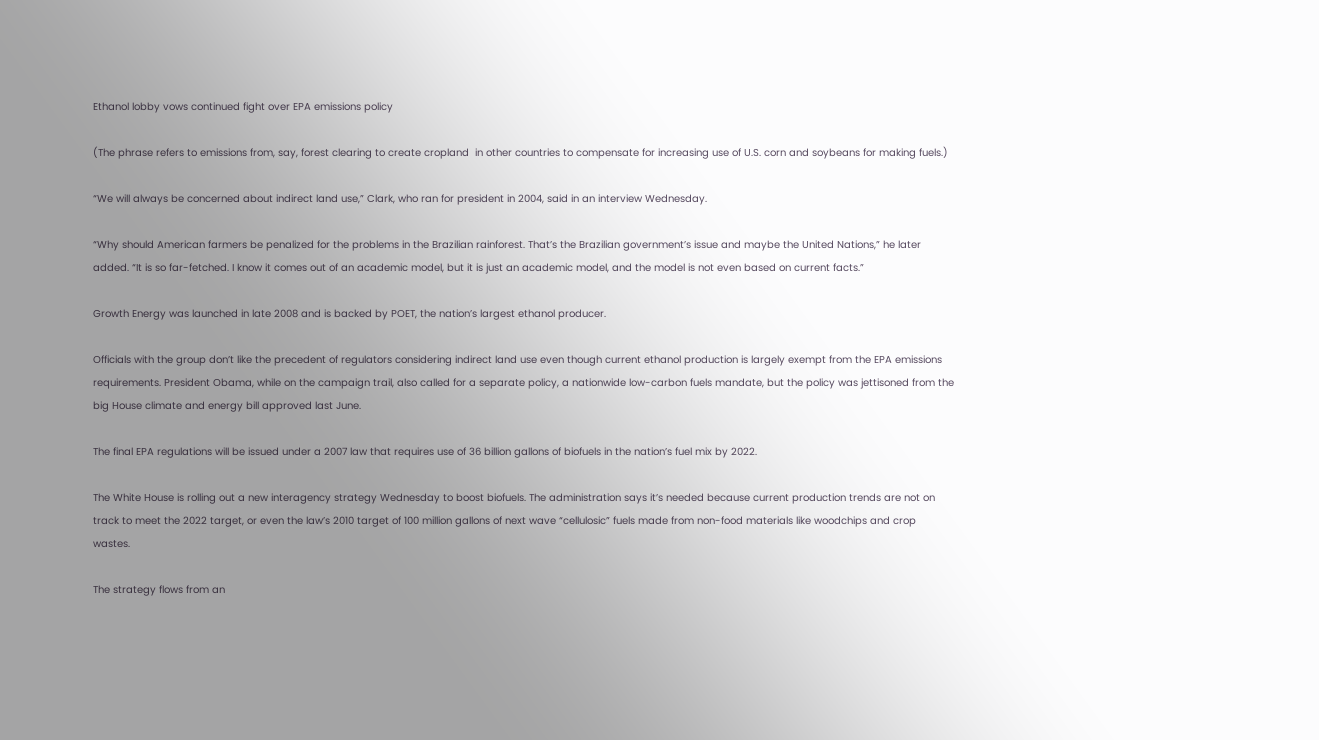Ethanol lobby vows continued fight over EPA emissions policy

(The phrase refers to emissions from, say, forest clearing to create cropland  in other countries to compensate for increasing use of U.S. corn and soybeans for making fuels.)

“We will always be concerned about indirect land use,” Clark, who ran for president in 2004, said in an interview Wednesday.

“Why should American farmers be penalized for the problems in the Brazilian rainforest. That’s the Brazilian government’s issue and maybe the United Nations,” he later added. “It is so far-fetched. I know it comes out of an academic model, but it is just an academic model, and the model is not even based on current facts.”

Growth Energy was launched in late 2008 and is backed by POET, the nation’s largest ethanol producer.

Officials with the group don’t like the precedent of regulators considering indirect land use even though current ethanol production is largely exempt from the EPA emissions requirements. President Obama, while on the campaign trail, also called for a separate policy, a nationwide low-carbon fuels mandate, but the policy was jettisoned from the big House climate and energy bill approved last June.

The final EPA regulations will be issued under a 2007 law that requires use of 36 billion gallons of biofuels in the nation’s fuel mix by 2022.

The White House is rolling out a new interagency strategy Wednesday to boost biofuels. The administration says it’s needed because current production trends are not on track to meet the 2022 target, or even the law’s 2010 target of 100 million gallons of next wave “cellulosic” fuels made from non-food materials like woodchips and crop wastes.

The strategy flows from an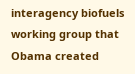interagency biofuels working group that Obama created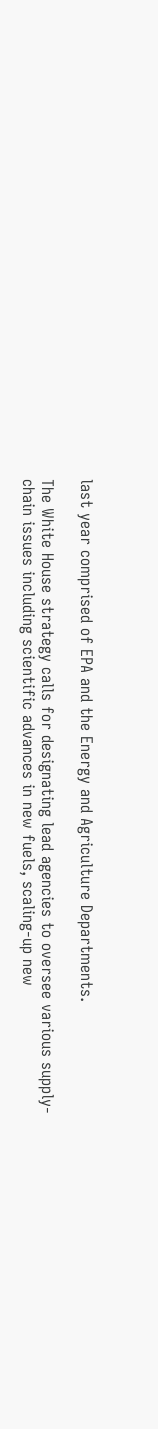last year comprised of EPA and the Energy and Agriculture Departments.

The White House strategy calls for designating lead agencies to oversee various supply-chain issues including scientific advances in new fuels, scaling-up new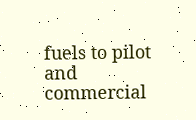fuels to pilot and commercial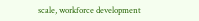scale, workforce development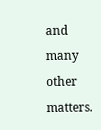and many other matters.